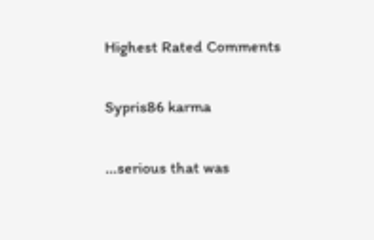Highest Rated Comments

Sypris86 karma

...serious that was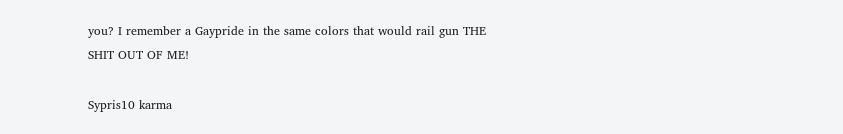you? I remember a Gaypride in the same colors that would rail gun THE SHIT OUT OF ME!

Sypris10 karma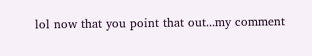lol now that you point that out...my comment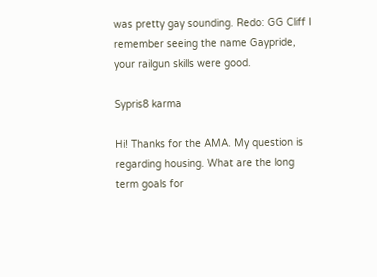was pretty gay sounding. Redo: GG Cliff I remember seeing the name Gaypride, your railgun skills were good.

Sypris8 karma

Hi! Thanks for the AMA. My question is regarding housing. What are the long term goals for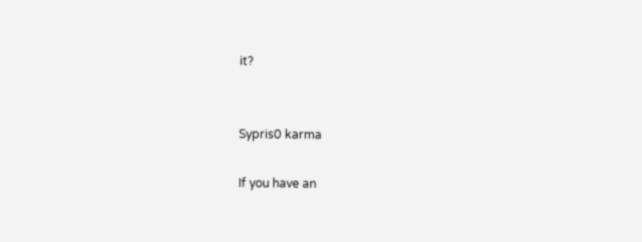it?


Sypris0 karma

If you have an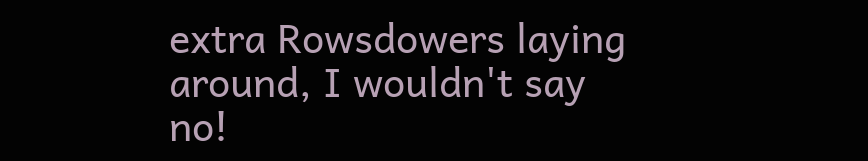extra Rowsdowers laying around, I wouldn't say no!